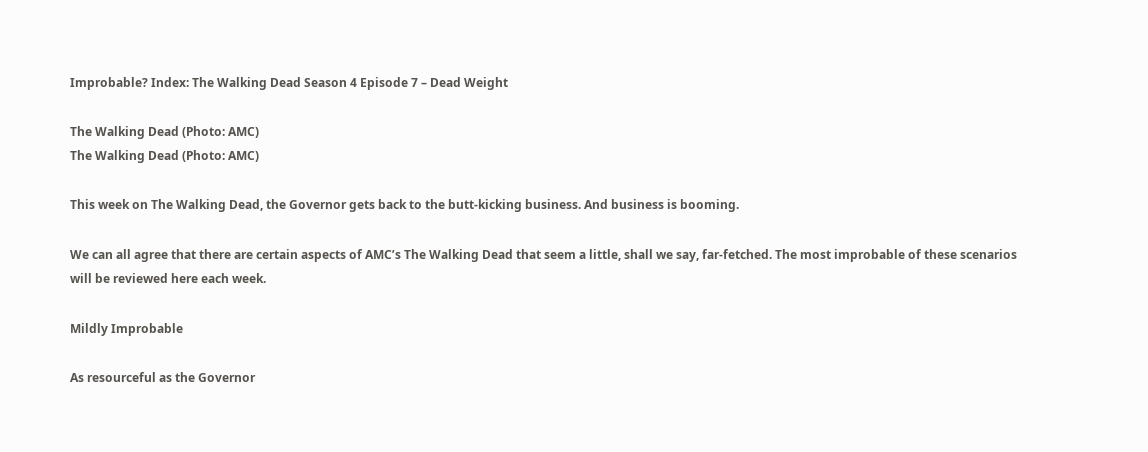Improbable? Index: The Walking Dead Season 4 Episode 7 – Dead Weight

The Walking Dead (Photo: AMC)
The Walking Dead (Photo: AMC)

This week on The Walking Dead, the Governor gets back to the butt-kicking business. And business is booming.

We can all agree that there are certain aspects of AMC’s The Walking Dead that seem a little, shall we say, far-fetched. The most improbable of these scenarios will be reviewed here each week.

Mildly Improbable

As resourceful as the Governor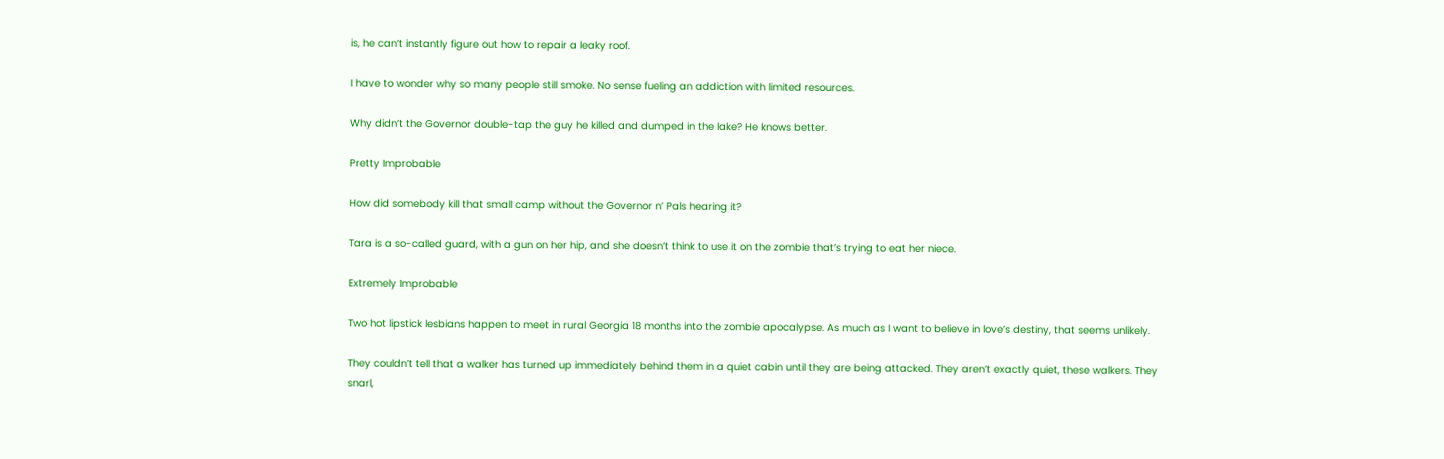is, he can’t instantly figure out how to repair a leaky roof.

I have to wonder why so many people still smoke. No sense fueling an addiction with limited resources.

Why didn’t the Governor double-tap the guy he killed and dumped in the lake? He knows better.

Pretty Improbable

How did somebody kill that small camp without the Governor n’ Pals hearing it?

Tara is a so-called guard, with a gun on her hip, and she doesn’t think to use it on the zombie that’s trying to eat her niece.

Extremely Improbable

Two hot lipstick lesbians happen to meet in rural Georgia 18 months into the zombie apocalypse. As much as I want to believe in love’s destiny, that seems unlikely.

They couldn’t tell that a walker has turned up immediately behind them in a quiet cabin until they are being attacked. They aren’t exactly quiet, these walkers. They snarl,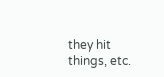they hit things, etc.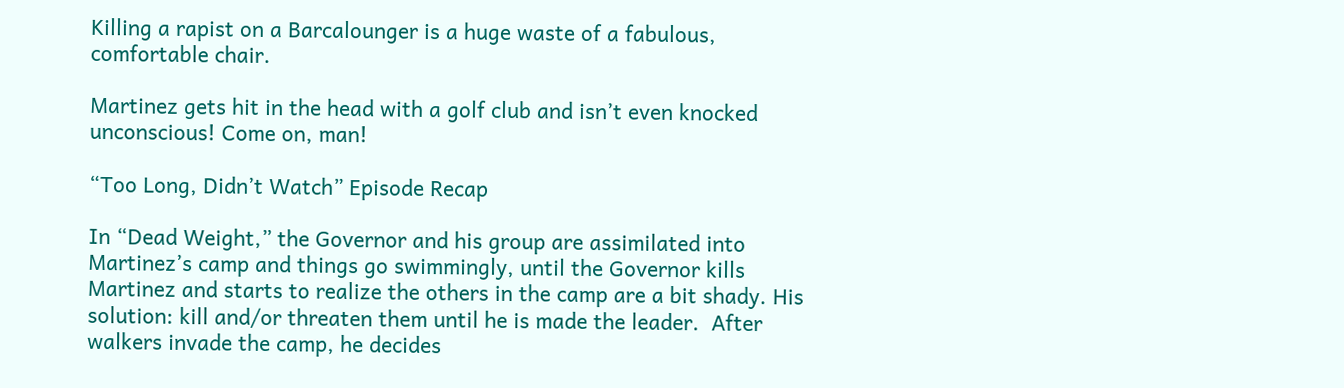Killing a rapist on a Barcalounger is a huge waste of a fabulous, comfortable chair.

Martinez gets hit in the head with a golf club and isn’t even knocked unconscious! Come on, man!

“Too Long, Didn’t Watch” Episode Recap

In “Dead Weight,” the Governor and his group are assimilated into Martinez’s camp and things go swimmingly, until the Governor kills Martinez and starts to realize the others in the camp are a bit shady. His solution: kill and/or threaten them until he is made the leader.  After walkers invade the camp, he decides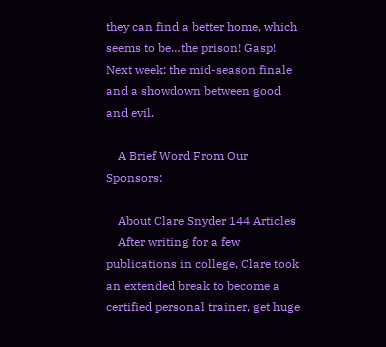they can find a better home, which seems to be…the prison! Gasp! Next week: the mid-season finale and a showdown between good and evil.

    A Brief Word From Our Sponsors:

    About Clare Snyder 144 Articles
    After writing for a few publications in college, Clare took an extended break to become a certified personal trainer, get huge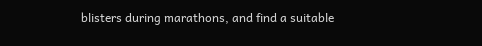blisters during marathons, and find a suitable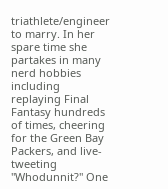triathlete/engineer to marry. In her spare time she partakes in many nerd hobbies including replaying Final Fantasy hundreds of times, cheering for the Green Bay Packers, and live-tweeting "Whodunnit?" One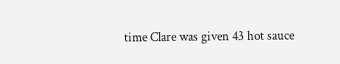time Clare was given 43 hot sauce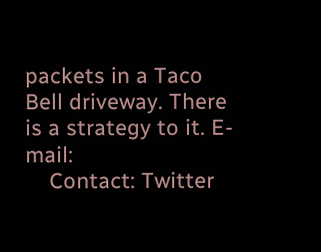packets in a Taco Bell driveway. There is a strategy to it. E-mail:
    Contact: Twitter